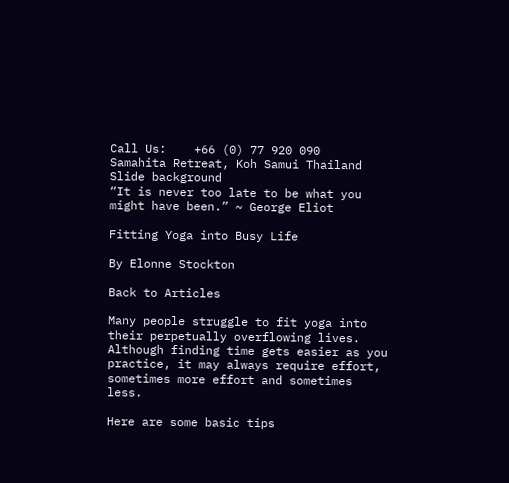Call Us:    +66 (0) 77 920 090
Samahita Retreat, Koh Samui Thailand
Slide background
“It is never too late to be what you might have been.” ~ George Eliot

Fitting Yoga into Busy Life

By Elonne Stockton

Back to Articles

Many people struggle to fit yoga into their perpetually overflowing lives. Although finding time gets easier as you practice, it may always require effort, sometimes more effort and sometimes less.

Here are some basic tips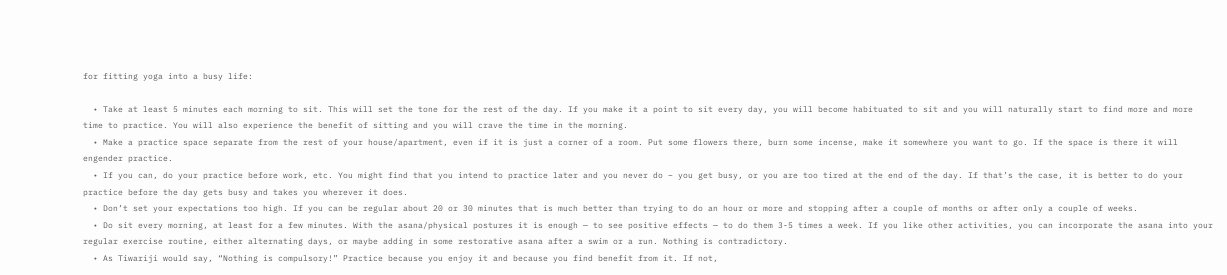for fitting yoga into a busy life:

  • Take at least 5 minutes each morning to sit. This will set the tone for the rest of the day. If you make it a point to sit every day, you will become habituated to sit and you will naturally start to find more and more time to practice. You will also experience the benefit of sitting and you will crave the time in the morning.
  • Make a practice space separate from the rest of your house/apartment, even if it is just a corner of a room. Put some flowers there, burn some incense, make it somewhere you want to go. If the space is there it will engender practice.
  • If you can, do your practice before work, etc. You might find that you intend to practice later and you never do – you get busy, or you are too tired at the end of the day. If that’s the case, it is better to do your practice before the day gets busy and takes you wherever it does.
  • Don’t set your expectations too high. If you can be regular about 20 or 30 minutes that is much better than trying to do an hour or more and stopping after a couple of months or after only a couple of weeks.
  • Do sit every morning, at least for a few minutes. With the asana/physical postures it is enough — to see positive effects — to do them 3-5 times a week. If you like other activities, you can incorporate the asana into your regular exercise routine, either alternating days, or maybe adding in some restorative asana after a swim or a run. Nothing is contradictory.
  • As Tiwariji would say, “Nothing is compulsory!” Practice because you enjoy it and because you find benefit from it. If not,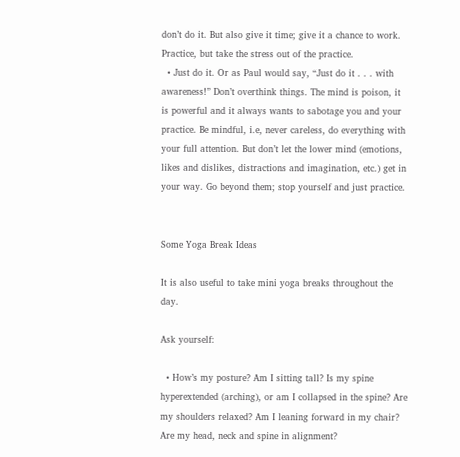don’t do it. But also give it time; give it a chance to work. Practice, but take the stress out of the practice.
  • Just do it. Or as Paul would say, “Just do it . . . with awareness!” Don’t overthink things. The mind is poison, it is powerful and it always wants to sabotage you and your practice. Be mindful, i.e, never careless, do everything with your full attention. But don’t let the lower mind (emotions, likes and dislikes, distractions and imagination, etc.) get in your way. Go beyond them; stop yourself and just practice.


Some Yoga Break Ideas

It is also useful to take mini yoga breaks throughout the day.

Ask yourself:

  • How’s my posture? Am I sitting tall? Is my spine hyperextended (arching), or am I collapsed in the spine? Are my shoulders relaxed? Am I leaning forward in my chair? Are my head, neck and spine in alignment?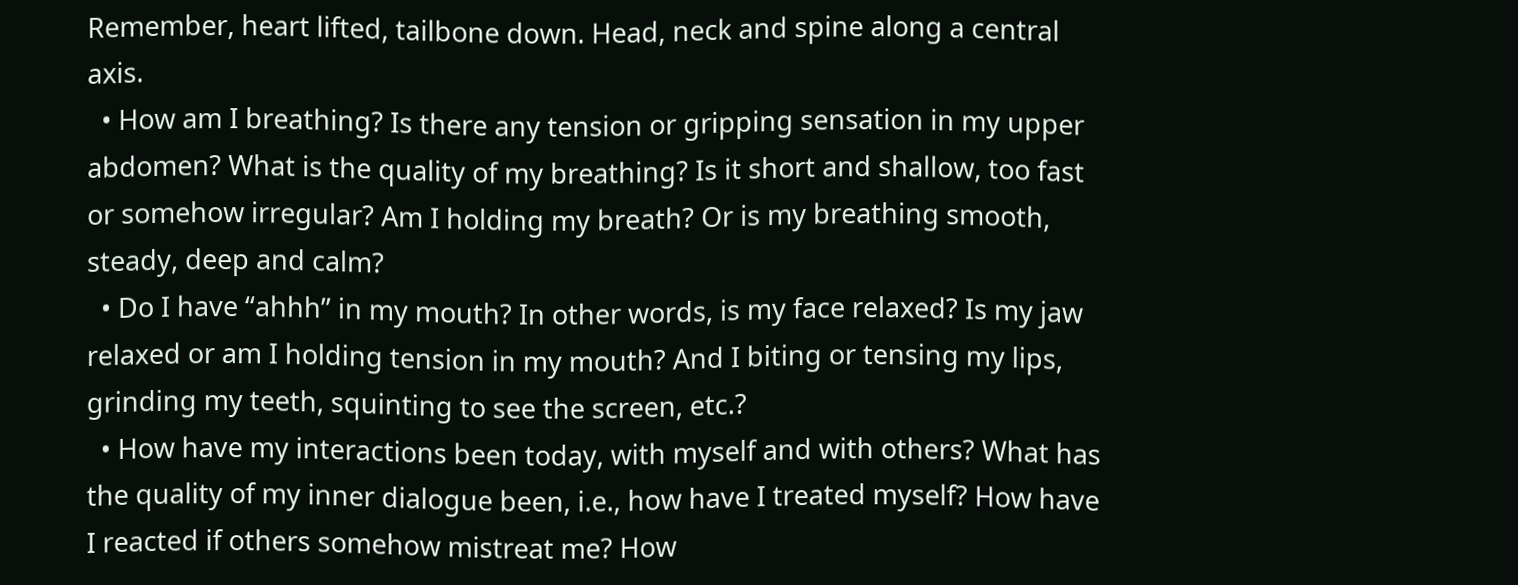Remember, heart lifted, tailbone down. Head, neck and spine along a central axis.
  • How am I breathing? Is there any tension or gripping sensation in my upper abdomen? What is the quality of my breathing? Is it short and shallow, too fast or somehow irregular? Am I holding my breath? Or is my breathing smooth, steady, deep and calm?
  • Do I have “ahhh” in my mouth? In other words, is my face relaxed? Is my jaw relaxed or am I holding tension in my mouth? And I biting or tensing my lips, grinding my teeth, squinting to see the screen, etc.?
  • How have my interactions been today, with myself and with others? What has the quality of my inner dialogue been, i.e., how have I treated myself? How have I reacted if others somehow mistreat me? How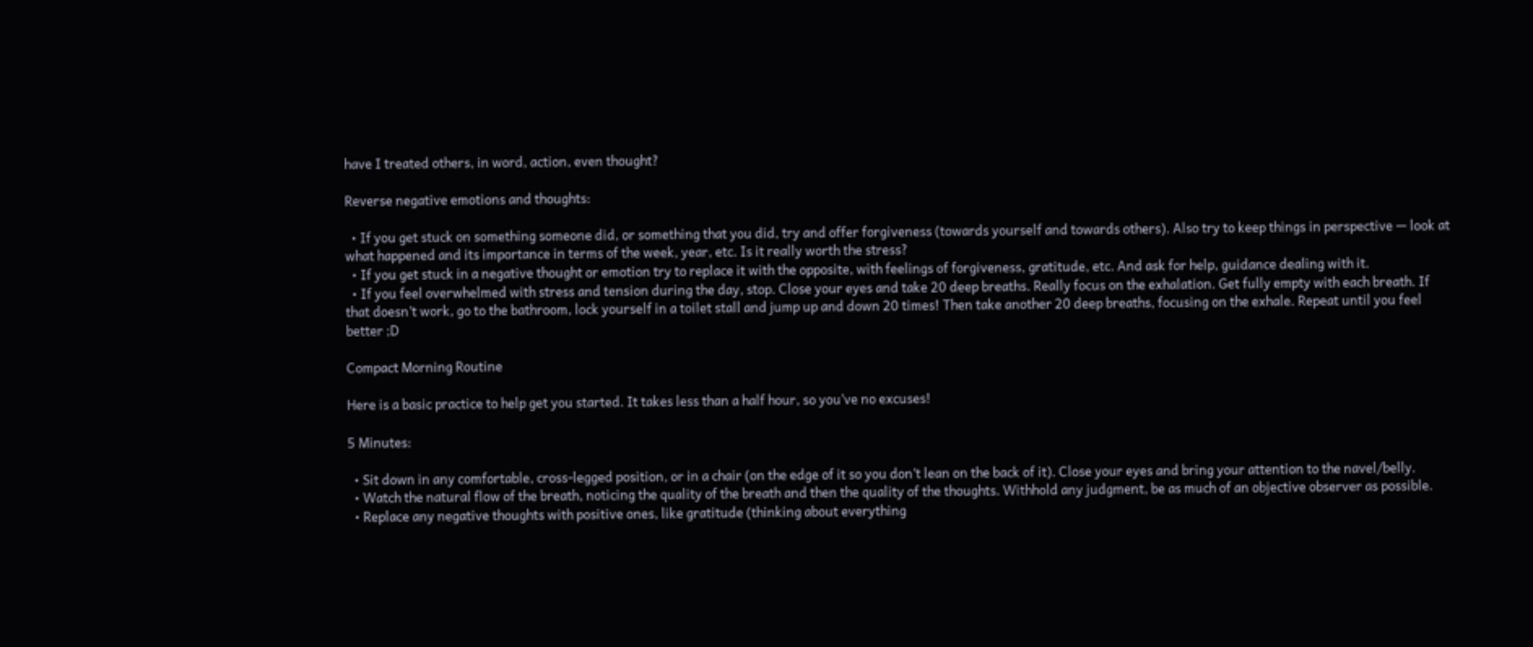have I treated others, in word, action, even thought?

Reverse negative emotions and thoughts:

  • If you get stuck on something someone did, or something that you did, try and offer forgiveness (towards yourself and towards others). Also try to keep things in perspective — look at what happened and its importance in terms of the week, year, etc. Is it really worth the stress?
  • If you get stuck in a negative thought or emotion try to replace it with the opposite, with feelings of forgiveness, gratitude, etc. And ask for help, guidance dealing with it.
  • If you feel overwhelmed with stress and tension during the day, stop. Close your eyes and take 20 deep breaths. Really focus on the exhalation. Get fully empty with each breath. If that doesn’t work, go to the bathroom, lock yourself in a toilet stall and jump up and down 20 times! Then take another 20 deep breaths, focusing on the exhale. Repeat until you feel better ;D

Compact Morning Routine

Here is a basic practice to help get you started. It takes less than a half hour, so you’ve no excuses!

5 Minutes:

  • Sit down in any comfortable, cross-legged position, or in a chair (on the edge of it so you don’t lean on the back of it). Close your eyes and bring your attention to the navel/belly.
  • Watch the natural flow of the breath, noticing the quality of the breath and then the quality of the thoughts. Withhold any judgment, be as much of an objective observer as possible.
  • Replace any negative thoughts with positive ones, like gratitude (thinking about everything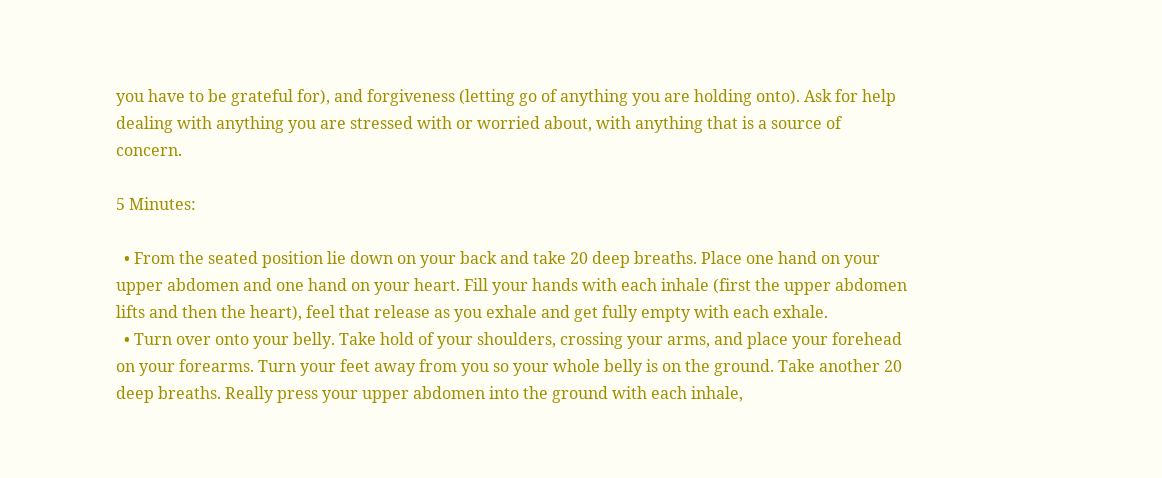you have to be grateful for), and forgiveness (letting go of anything you are holding onto). Ask for help dealing with anything you are stressed with or worried about, with anything that is a source of concern.

5 Minutes:

  • From the seated position lie down on your back and take 20 deep breaths. Place one hand on your upper abdomen and one hand on your heart. Fill your hands with each inhale (first the upper abdomen lifts and then the heart), feel that release as you exhale and get fully empty with each exhale.
  • Turn over onto your belly. Take hold of your shoulders, crossing your arms, and place your forehead on your forearms. Turn your feet away from you so your whole belly is on the ground. Take another 20 deep breaths. Really press your upper abdomen into the ground with each inhale,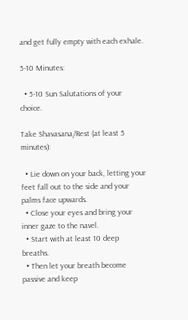and get fully empty with each exhale.

5-10 Minutes:

  • 5-10 Sun Salutations of your choice.

Take Shavasana/Rest (at least 5 minutes):

  • Lie down on your back, letting your feet fall out to the side and your palms face upwards.
  • Close your eyes and bring your inner gaze to the navel.
  • Start with at least 10 deep breaths.
  • Then let your breath become passive and keep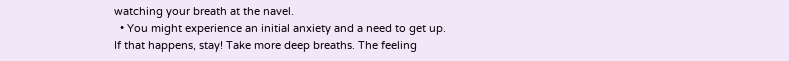watching your breath at the navel.
  • You might experience an initial anxiety and a need to get up. If that happens, stay! Take more deep breaths. The feeling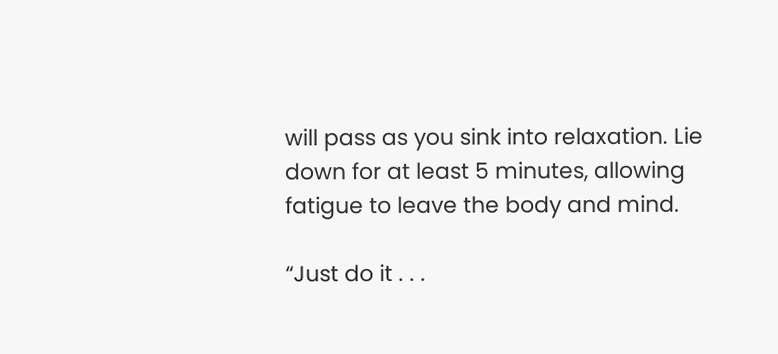will pass as you sink into relaxation. Lie down for at least 5 minutes, allowing fatigue to leave the body and mind.

“Just do it . . .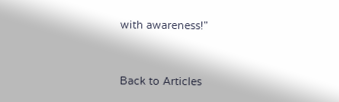with awareness!”


Back to Articles